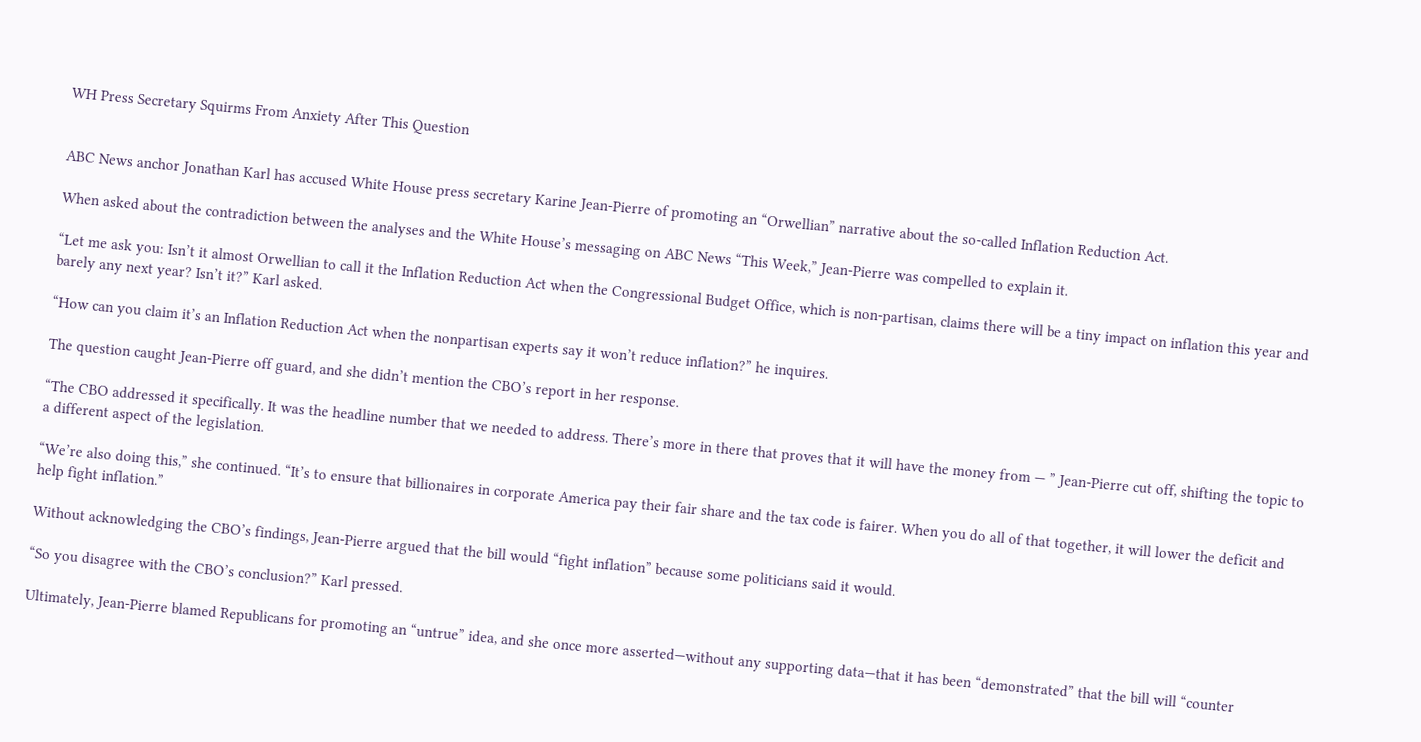WH Press Secretary Squirms From Anxiety After This Question


ABC News anchor Jonathan Karl has accused White House press secretary Karine Jean-Pierre of promoting an “Orwellian” narrative about the so-called Inflation Reduction Act.

When asked about the contradiction between the analyses and the White House’s messaging on ABC News “This Week,” Jean-Pierre was compelled to explain it.

“Let me ask you: Isn’t it almost Orwellian to call it the Inflation Reduction Act when the Congressional Budget Office, which is non-partisan, claims there will be a tiny impact on inflation this year and barely any next year? Isn’t it?” Karl asked.

“How can you claim it’s an Inflation Reduction Act when the nonpartisan experts say it won’t reduce inflation?” he inquires.

The question caught Jean-Pierre off guard, and she didn’t mention the CBO’s report in her response.

“The CBO addressed it specifically. It was the headline number that we needed to address. There’s more in there that proves that it will have the money from — ” Jean-Pierre cut off, shifting the topic to a different aspect of the legislation.

“We’re also doing this,” she continued. “It’s to ensure that billionaires in corporate America pay their fair share and the tax code is fairer. When you do all of that together, it will lower the deficit and help fight inflation.”

Without acknowledging the CBO’s findings, Jean-Pierre argued that the bill would “fight inflation” because some politicians said it would.

“So you disagree with the CBO’s conclusion?” Karl pressed.

Ultimately, Jean-Pierre blamed Republicans for promoting an “untrue” idea, and she once more asserted—without any supporting data—that it has been “demonstrated” that the bill will “counter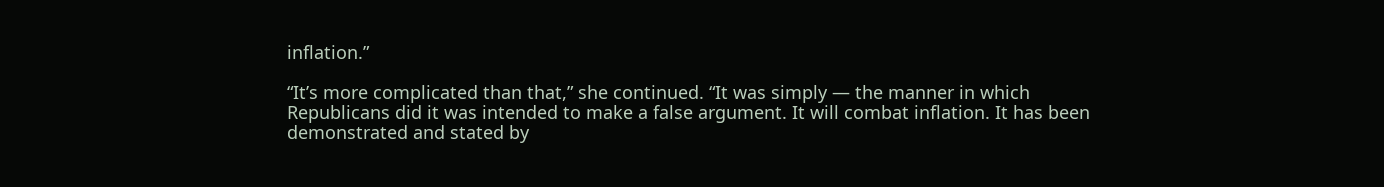inflation.”

“It’s more complicated than that,” she continued. “It was simply — the manner in which Republicans did it was intended to make a false argument. It will combat inflation. It has been demonstrated and stated by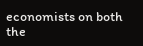economists on both the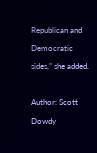Republican and Democratic sides,” she added.

Author: Scott Dowdy